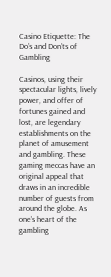Casino Etiquette: The Do’s and Don’ts of Gambling

Casinos, using their spectacular lights, lively power, and offer of fortunes gained and lost, are legendary establishments on the planet of amusement and gambling. These gaming meccas have an original appeal that draws in an incredible number of guests from around the globe. As one’s heart of the gambling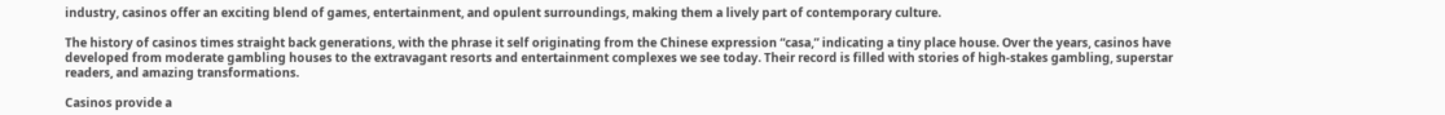industry, casinos offer an exciting blend of games, entertainment, and opulent surroundings, making them a lively part of contemporary culture.

The history of casinos times straight back generations, with the phrase it self originating from the Chinese expression “casa,” indicating a tiny place house. Over the years, casinos have developed from moderate gambling houses to the extravagant resorts and entertainment complexes we see today. Their record is filled with stories of high-stakes gambling, superstar readers, and amazing transformations.

Casinos provide a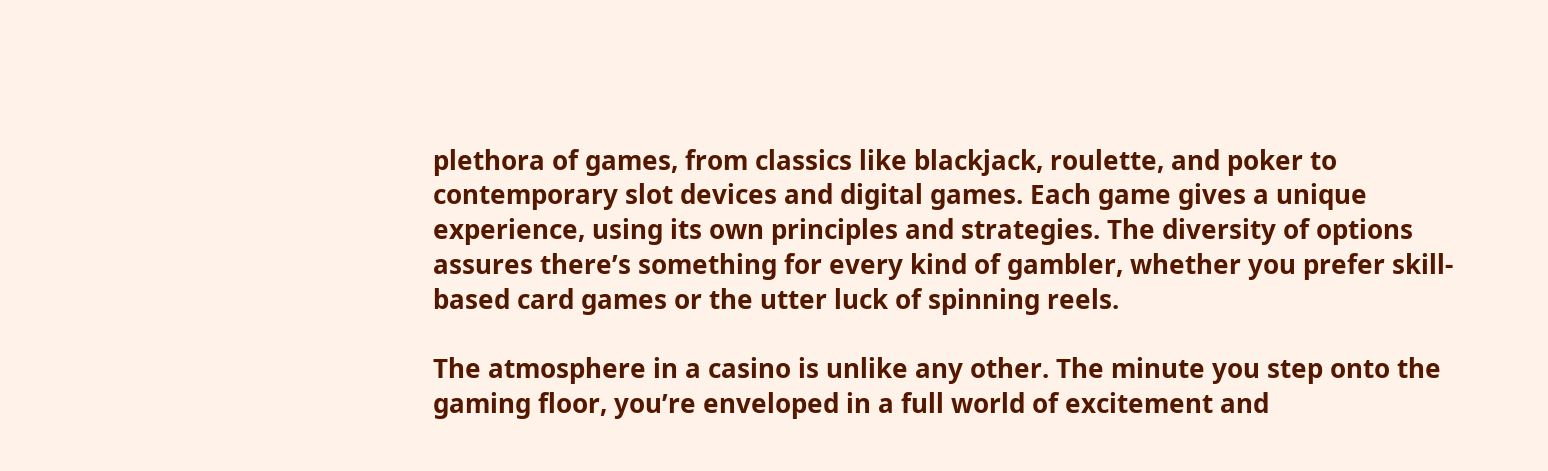plethora of games, from classics like blackjack, roulette, and poker to contemporary slot devices and digital games. Each game gives a unique experience, using its own principles and strategies. The diversity of options assures there’s something for every kind of gambler, whether you prefer skill-based card games or the utter luck of spinning reels.

The atmosphere in a casino is unlike any other. The minute you step onto the gaming floor, you’re enveloped in a full world of excitement and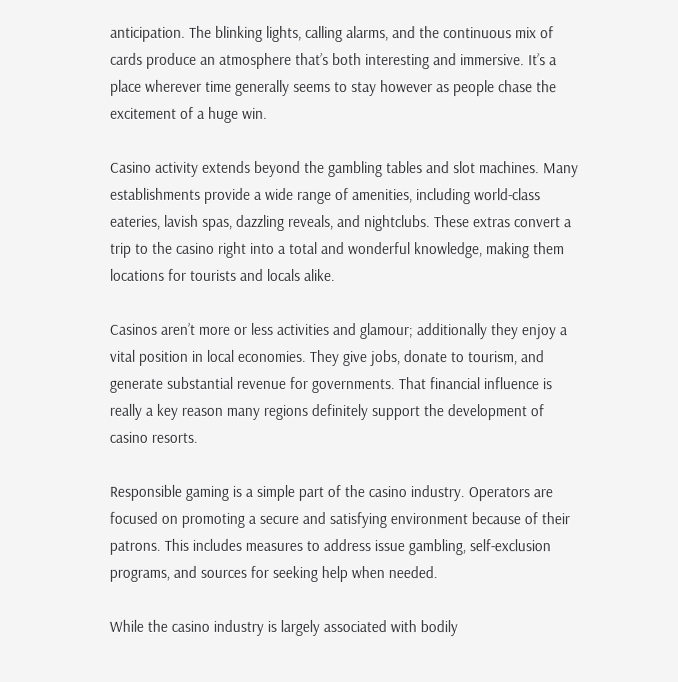anticipation. The blinking lights, calling alarms, and the continuous mix of cards produce an atmosphere that’s both interesting and immersive. It’s a place wherever time generally seems to stay however as people chase the excitement of a huge win.

Casino activity extends beyond the gambling tables and slot machines. Many establishments provide a wide range of amenities, including world-class eateries, lavish spas, dazzling reveals, and nightclubs. These extras convert a trip to the casino right into a total and wonderful knowledge, making them locations for tourists and locals alike.

Casinos aren’t more or less activities and glamour; additionally they enjoy a vital position in local economies. They give jobs, donate to tourism, and generate substantial revenue for governments. That financial influence is really a key reason many regions definitely support the development of casino resorts.

Responsible gaming is a simple part of the casino industry. Operators are focused on promoting a secure and satisfying environment because of their patrons. This includes measures to address issue gambling, self-exclusion programs, and sources for seeking help when needed.

While the casino industry is largely associated with bodily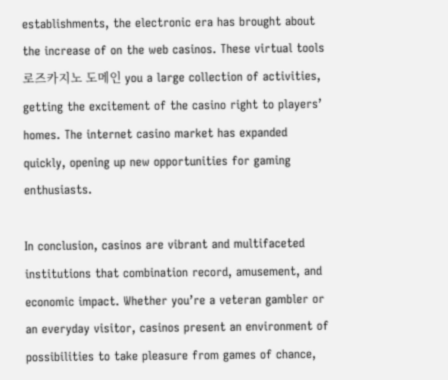establishments, the electronic era has brought about the increase of on the web casinos. These virtual tools 로즈카지노 도메인 you a large collection of activities, getting the excitement of the casino right to players’ homes. The internet casino market has expanded quickly, opening up new opportunities for gaming enthusiasts.

In conclusion, casinos are vibrant and multifaceted institutions that combination record, amusement, and economic impact. Whether you’re a veteran gambler or an everyday visitor, casinos present an environment of possibilities to take pleasure from games of chance,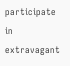participate in extravagant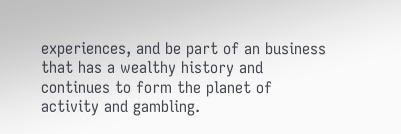experiences, and be part of an business that has a wealthy history and continues to form the planet of activity and gambling.